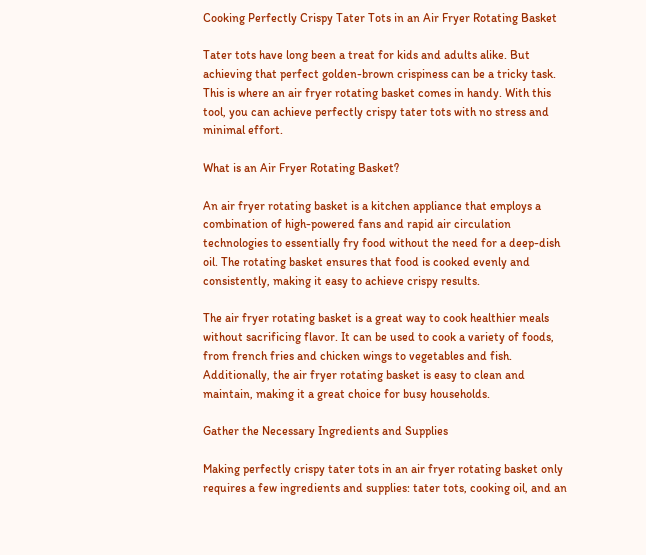Cooking Perfectly Crispy Tater Tots in an Air Fryer Rotating Basket

Tater tots have long been a treat for kids and adults alike. But achieving that perfect golden-brown crispiness can be a tricky task. This is where an air fryer rotating basket comes in handy. With this tool, you can achieve perfectly crispy tater tots with no stress and minimal effort.

What is an Air Fryer Rotating Basket?

An air fryer rotating basket is a kitchen appliance that employs a combination of high-powered fans and rapid air circulation technologies to essentially fry food without the need for a deep-dish oil. The rotating basket ensures that food is cooked evenly and consistently, making it easy to achieve crispy results.

The air fryer rotating basket is a great way to cook healthier meals without sacrificing flavor. It can be used to cook a variety of foods, from french fries and chicken wings to vegetables and fish. Additionally, the air fryer rotating basket is easy to clean and maintain, making it a great choice for busy households.

Gather the Necessary Ingredients and Supplies

Making perfectly crispy tater tots in an air fryer rotating basket only requires a few ingredients and supplies: tater tots, cooking oil, and an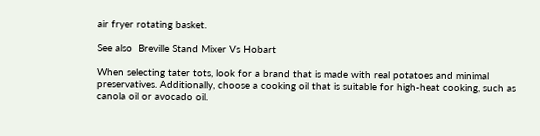air fryer rotating basket.

See also  Breville Stand Mixer Vs Hobart

When selecting tater tots, look for a brand that is made with real potatoes and minimal preservatives. Additionally, choose a cooking oil that is suitable for high-heat cooking, such as canola oil or avocado oil.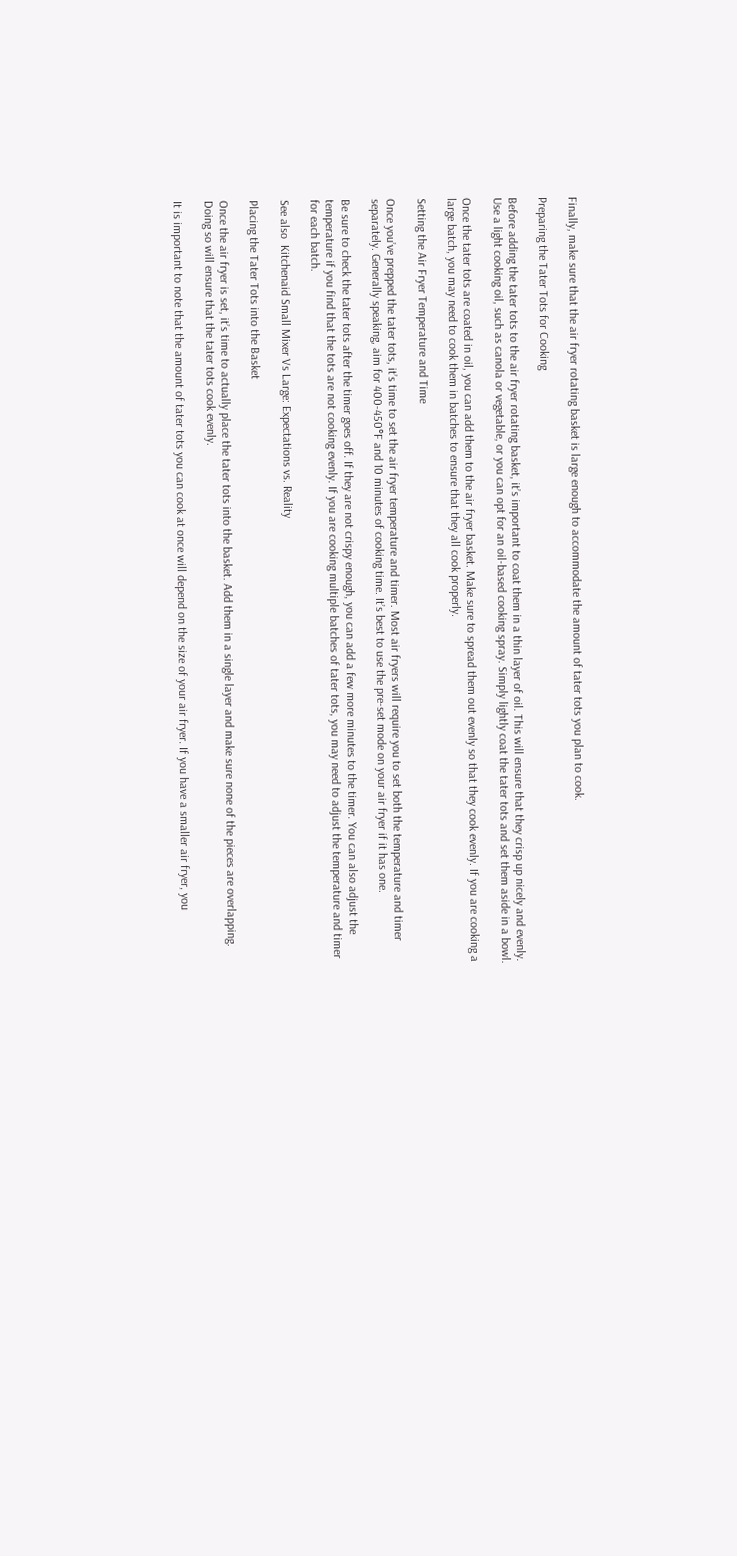Finally, make sure that the air fryer rotating basket is large enough to accommodate the amount of tater tots you plan to cook.

Preparing the Tater Tots for Cooking

Before adding the tater tots to the air fryer rotating basket, it’s important to coat them in a thin layer of oil. This will ensure that they crisp up nicely and evenly. Use a light cooking oil, such as canola or vegetable, or you can opt for an oil-based cooking spray. Simply lightly coat the tater tots and set them aside in a bowl.

Once the tater tots are coated in oil, you can add them to the air fryer basket. Make sure to spread them out evenly so that they cook evenly. If you are cooking a large batch, you may need to cook them in batches to ensure that they all cook properly.

Setting the Air Fryer Temperature and Time

Once you’ve prepped the tater tots, it’s time to set the air fryer temperature and timer. Most air fryers will require you to set both the temperature and timer separately. Generally speaking, aim for 400-450°F and 10 minutes of cooking time. It’s best to use the pre-set mode on your air fryer if it has one.

Be sure to check the tater tots after the timer goes off. If they are not crispy enough, you can add a few more minutes to the timer. You can also adjust the temperature if you find that the tots are not cooking evenly. If you are cooking multiple batches of tater tots, you may need to adjust the temperature and timer for each batch.

See also  Kitchenaid Small Mixer Vs Large: Expectations vs. Reality

Placing the Tater Tots into the Basket

Once the air fryer is set, it’s time to actually place the tater tots into the basket. Add them in a single layer and make sure none of the pieces are overlapping. Doing so will ensure that the tater tots cook evenly.

It is important to note that the amount of tater tots you can cook at once will depend on the size of your air fryer. If you have a smaller air fryer, you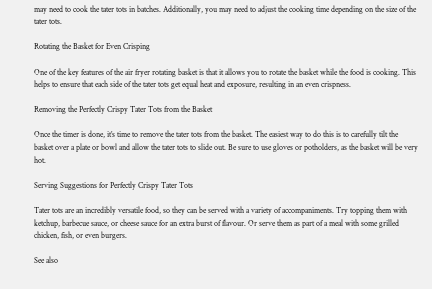may need to cook the tater tots in batches. Additionally, you may need to adjust the cooking time depending on the size of the tater tots.

Rotating the Basket for Even Crisping

One of the key features of the air fryer rotating basket is that it allows you to rotate the basket while the food is cooking. This helps to ensure that each side of the tater tots get equal heat and exposure, resulting in an even crispness.

Removing the Perfectly Crispy Tater Tots from the Basket

Once the timer is done, it’s time to remove the tater tots from the basket. The easiest way to do this is to carefully tilt the basket over a plate or bowl and allow the tater tots to slide out. Be sure to use gloves or potholders, as the basket will be very hot.

Serving Suggestions for Perfectly Crispy Tater Tots

Tater tots are an incredibly versatile food, so they can be served with a variety of accompaniments. Try topping them with ketchup, barbecue sauce, or cheese sauce for an extra burst of flavour. Or serve them as part of a meal with some grilled chicken, fish, or even burgers.

See also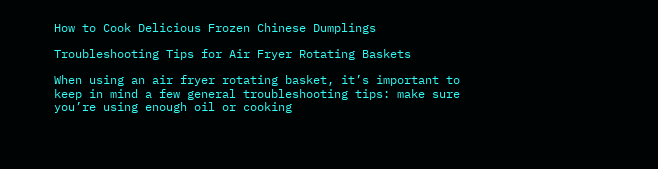How to Cook Delicious Frozen Chinese Dumplings

Troubleshooting Tips for Air Fryer Rotating Baskets

When using an air fryer rotating basket, it’s important to keep in mind a few general troubleshooting tips: make sure you’re using enough oil or cooking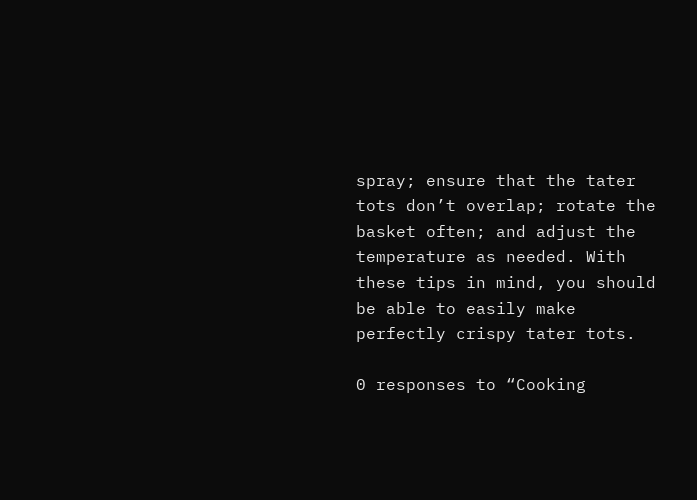spray; ensure that the tater tots don’t overlap; rotate the basket often; and adjust the temperature as needed. With these tips in mind, you should be able to easily make perfectly crispy tater tots.

0 responses to “Cooking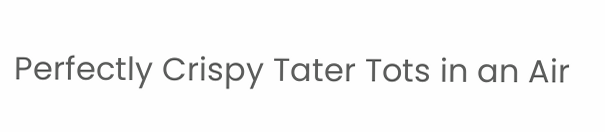Perfectly Crispy Tater Tots in an Air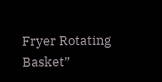Fryer Rotating Basket”